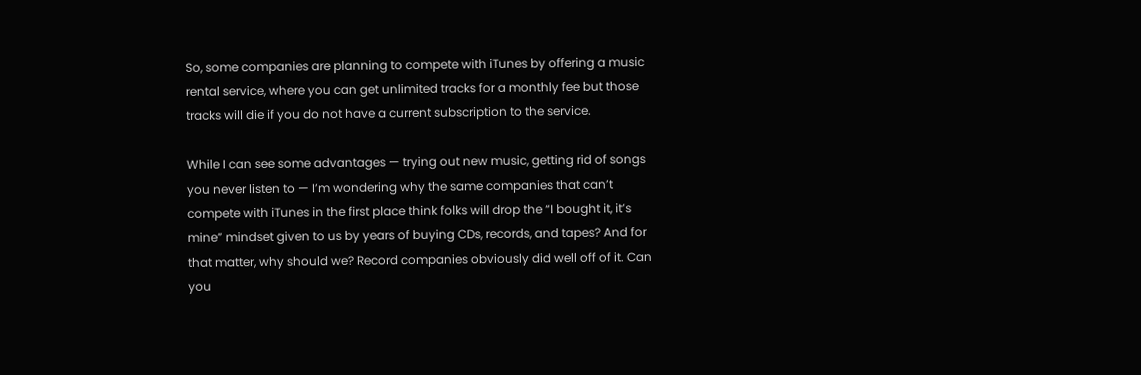So, some companies are planning to compete with iTunes by offering a music rental service, where you can get unlimited tracks for a monthly fee but those tracks will die if you do not have a current subscription to the service.

While I can see some advantages — trying out new music, getting rid of songs you never listen to — I’m wondering why the same companies that can’t compete with iTunes in the first place think folks will drop the “I bought it, it’s mine” mindset given to us by years of buying CDs, records, and tapes? And for that matter, why should we? Record companies obviously did well off of it. Can you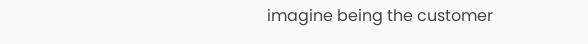imagine being the customer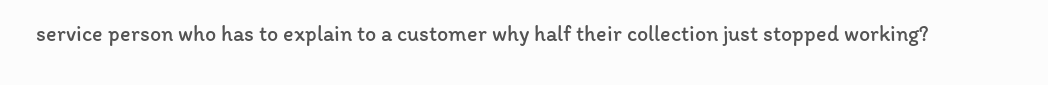service person who has to explain to a customer why half their collection just stopped working?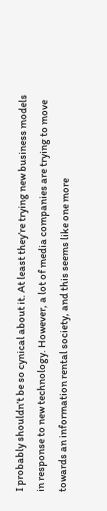I probably shouldn’t be so cynical about it. At least they’re trying new business models in response to new technology. However, a lot of media companies are trying to move towards an information rental society, and this seems like one more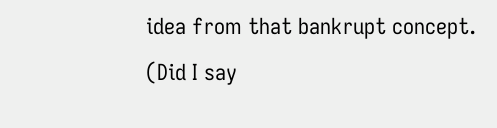idea from that bankrupt concept. (Did I say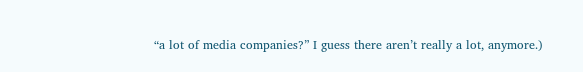“a lot of media companies?” I guess there aren’t really a lot, anymore.)